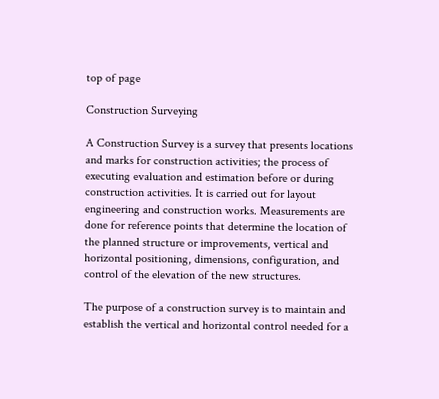top of page

Construction Surveying

A Construction Survey is a survey that presents locations and marks for construction activities; the process of executing evaluation and estimation before or during construction activities. It is carried out for layout engineering and construction works. Measurements are done for reference points that determine the location of the planned structure or improvements, vertical and horizontal positioning, dimensions, configuration, and control of the elevation of the new structures.

The purpose of a construction survey is to maintain and establish the vertical and horizontal control needed for a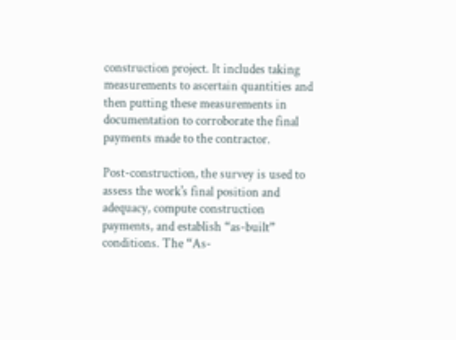construction project. It includes taking measurements to ascertain quantities and then putting these measurements in documentation to corroborate the final payments made to the contractor.

Post-construction, the survey is used to assess the work's final position and adequacy, compute construction payments, and establish “as-built” conditions. The “As-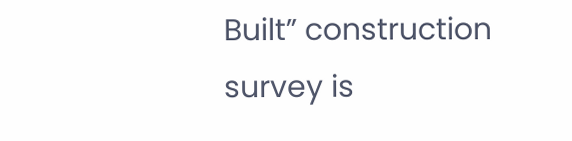Built” construction survey is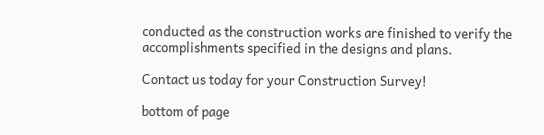conducted as the construction works are finished to verify the accomplishments specified in the designs and plans.

Contact us today for your Construction Survey!

bottom of page